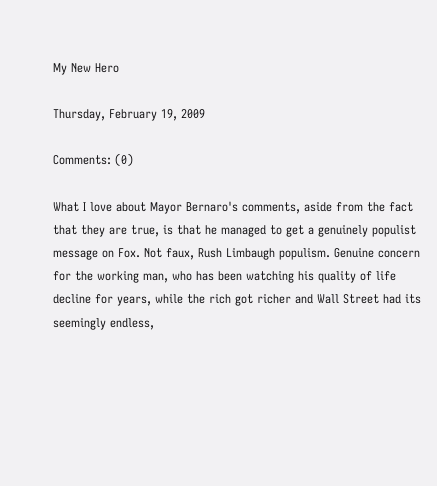My New Hero

Thursday, February 19, 2009

Comments: (0)

What I love about Mayor Bernaro's comments, aside from the fact that they are true, is that he managed to get a genuinely populist message on Fox. Not faux, Rush Limbaugh populism. Genuine concern for the working man, who has been watching his quality of life decline for years, while the rich got richer and Wall Street had its seemingly endless,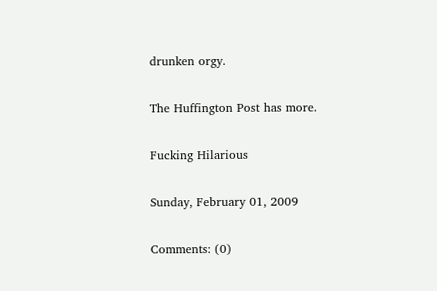drunken orgy.

The Huffington Post has more.

Fucking Hilarious

Sunday, February 01, 2009

Comments: (0)